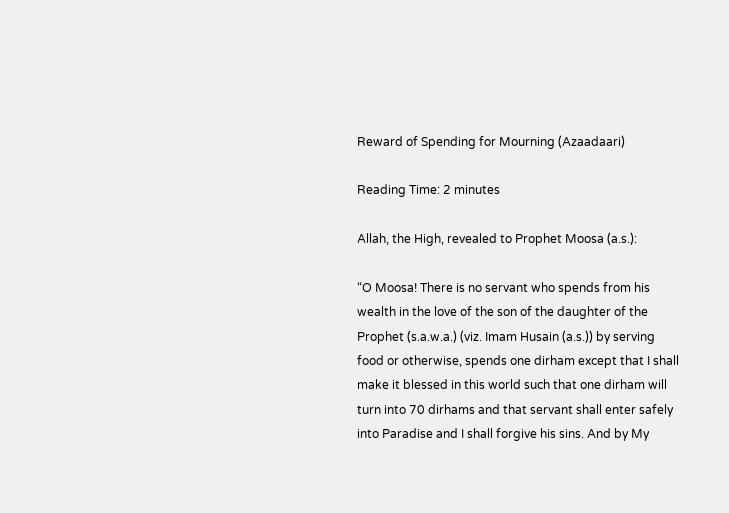Reward of Spending for Mourning (Azaadaari)

Reading Time: 2 minutes

Allah, the High, revealed to Prophet Moosa (a.s.):

“O Moosa! There is no servant who spends from his wealth in the love of the son of the daughter of the Prophet (s.a.w.a.) (viz. Imam Husain (a.s.)) by serving food or otherwise, spends one dirham except that I shall make it blessed in this world such that one dirham will turn into 70 dirhams and that servant shall enter safely into Paradise and I shall forgive his sins. And by My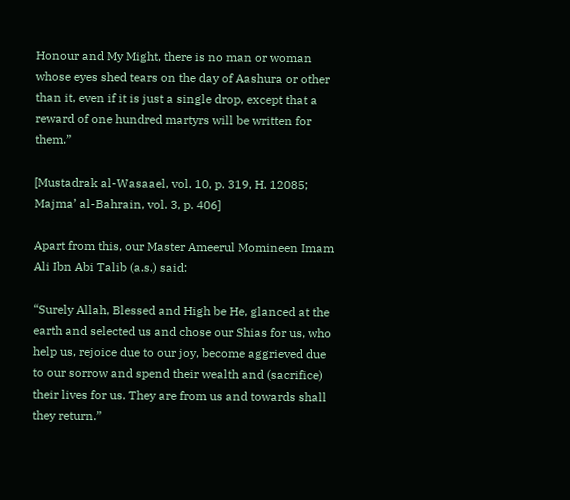Honour and My Might, there is no man or woman whose eyes shed tears on the day of Aashura or other than it, even if it is just a single drop, except that a reward of one hundred martyrs will be written for them.”

[Mustadrak al-Wasaael, vol. 10, p. 319, H. 12085; Majma’ al-Bahrain, vol. 3, p. 406]

Apart from this, our Master Ameerul Momineen Imam Ali Ibn Abi Talib (a.s.) said:

“Surely Allah, Blessed and High be He, glanced at the earth and selected us and chose our Shias for us, who help us, rejoice due to our joy, become aggrieved due to our sorrow and spend their wealth and (sacrifice) their lives for us. They are from us and towards shall they return.”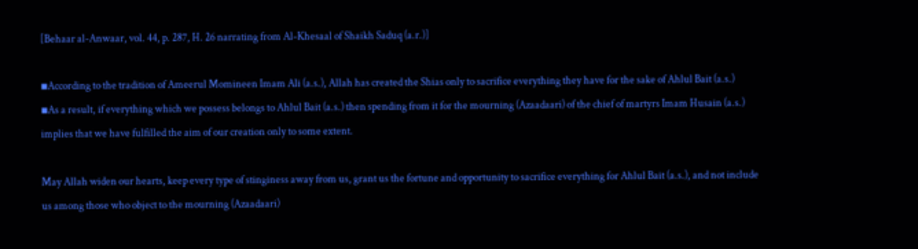[Behaar al-Anwaar, vol. 44, p. 287, H. 26 narrating from Al-Khesaal of Shaikh Saduq (a.r.)]

▪According to the tradition of Ameerul Momineen Imam Ali (a.s.), Allah has created the Shias only to sacrifice everything they have for the sake of Ahlul Bait (a.s.)
▪As a result, if everything which we possess belongs to Ahlul Bait (a.s.) then spending from it for the mourning (Azaadaari) of the chief of martyrs Imam Husain (a.s.) implies that we have fulfilled the aim of our creation only to some extent.

May Allah widen our hearts, keep every type of stinginess away from us, grant us the fortune and opportunity to sacrifice everything for Ahlul Bait (a.s.), and not include us among those who object to the mourning (Azaadaari)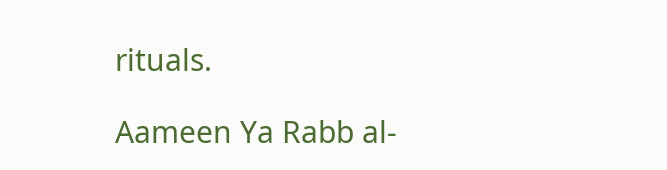rituals.

Aameen Ya Rabb al-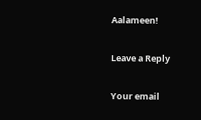Aalameen!

Leave a Reply

Your email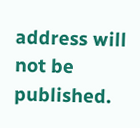address will not be published.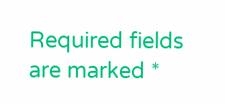Required fields are marked *